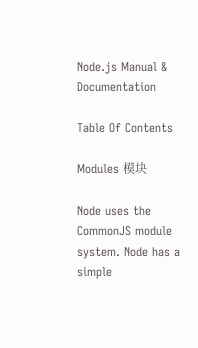Node.js Manual & Documentation

Table Of Contents

Modules 模块

Node uses the CommonJS module system. Node has a simple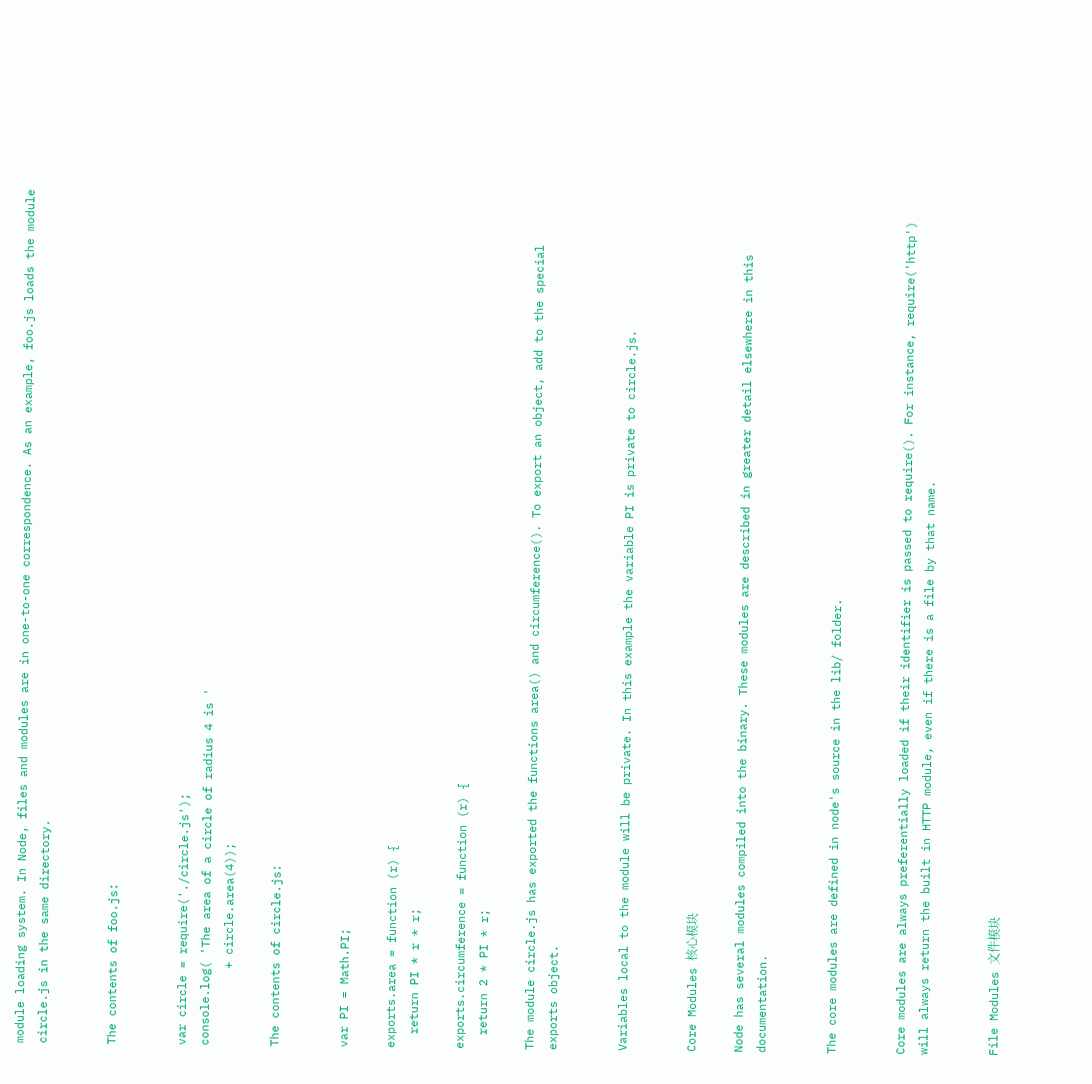module loading system. In Node, files and modules are in one-to-one correspondence. As an example, foo.js loads the module circle.js in the same directory.


The contents of foo.js:


var circle = require('./circle.js');
console.log( 'The area of a circle of radius 4 is '
           + circle.area(4));

The contents of circle.js:


var PI = Math.PI;

exports.area = function (r) {
  return PI * r * r;

exports.circumference = function (r) {
  return 2 * PI * r;

The module circle.js has exported the functions area() and circumference(). To export an object, add to the special exports object.


Variables local to the module will be private. In this example the variable PI is private to circle.js.


Core Modules 核心模块

Node has several modules compiled into the binary. These modules are described in greater detail elsewhere in this documentation.


The core modules are defined in node's source in the lib/ folder.


Core modules are always preferentially loaded if their identifier is passed to require(). For instance, require('http') will always return the built in HTTP module, even if there is a file by that name.


File Modules 文件模块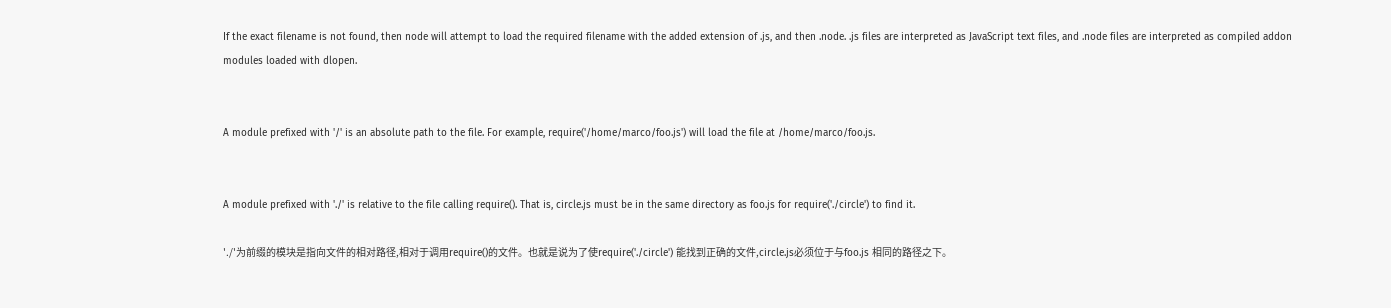If the exact filename is not found, then node will attempt to load the required filename with the added extension of .js, and then .node. .js files are interpreted as JavaScript text files, and .node files are interpreted as compiled addon modules loaded with dlopen.


A module prefixed with '/' is an absolute path to the file. For example, require('/home/marco/foo.js') will load the file at /home/marco/foo.js.


A module prefixed with './' is relative to the file calling require(). That is, circle.js must be in the same directory as foo.js for require('./circle') to find it.

'./'为前缀的模块是指向文件的相对路径,相对于调用require()的文件。也就是说为了使require('./circle') 能找到正确的文件,circle.js必须位于与foo.js 相同的路径之下。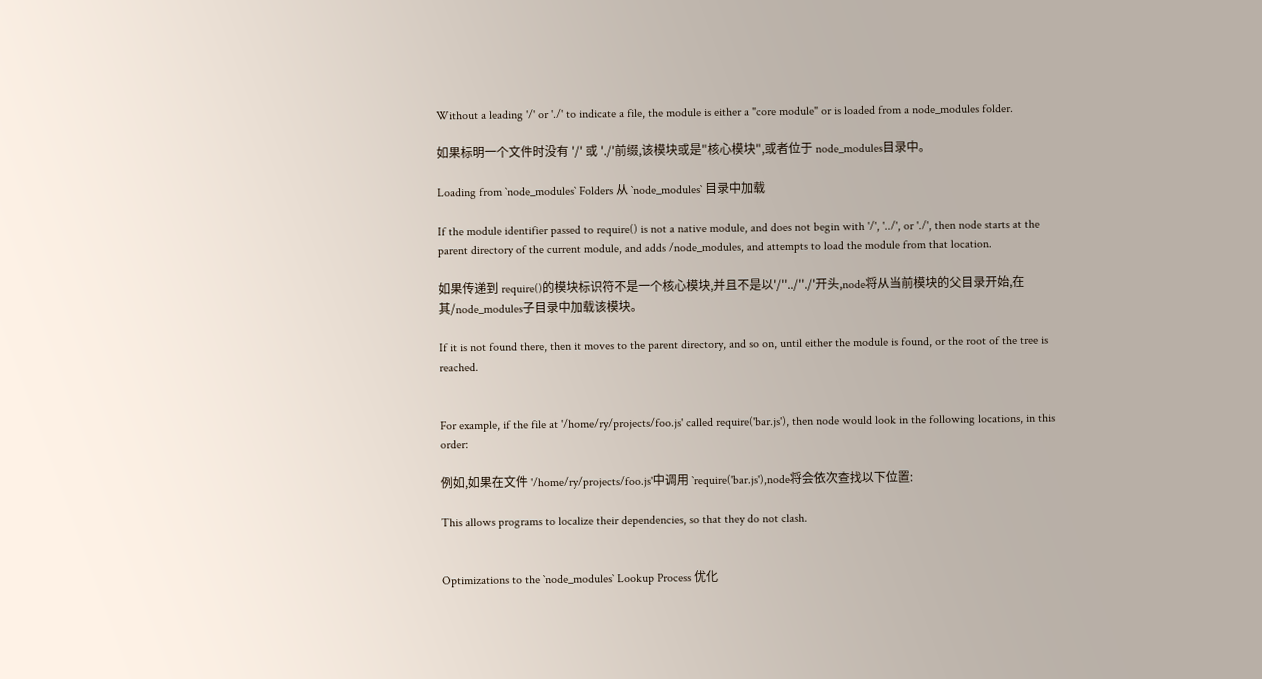Without a leading '/' or './' to indicate a file, the module is either a "core module" or is loaded from a node_modules folder.

如果标明一个文件时没有 '/' 或 './'前缀,该模块或是"核心模块",或者位于 node_modules目录中。

Loading from `node_modules` Folders 从 `node_modules` 目录中加载

If the module identifier passed to require() is not a native module, and does not begin with '/', '../', or './', then node starts at the parent directory of the current module, and adds /node_modules, and attempts to load the module from that location.

如果传递到 require()的模块标识符不是一个核心模块,并且不是以'/''../''./'开头,node将从当前模块的父目录开始,在其/node_modules子目录中加载该模块。

If it is not found there, then it moves to the parent directory, and so on, until either the module is found, or the root of the tree is reached.


For example, if the file at '/home/ry/projects/foo.js' called require('bar.js'), then node would look in the following locations, in this order:

例如,如果在文件 '/home/ry/projects/foo.js'中调用 `require('bar.js'),node将会依次查找以下位置:

This allows programs to localize their dependencies, so that they do not clash.


Optimizations to the `node_modules` Lookup Process 优化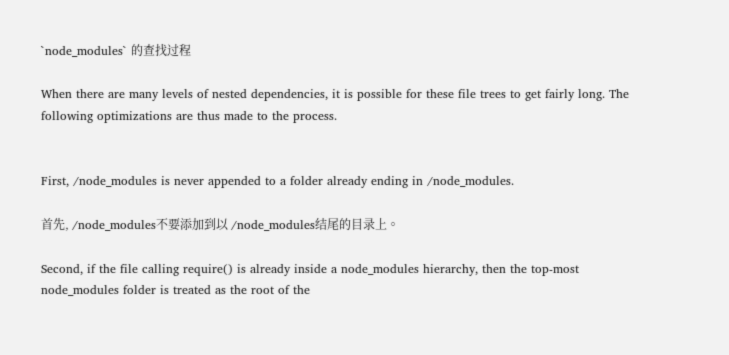`node_modules` 的查找过程

When there are many levels of nested dependencies, it is possible for these file trees to get fairly long. The following optimizations are thus made to the process.


First, /node_modules is never appended to a folder already ending in /node_modules.

首先, /node_modules不要添加到以 /node_modules结尾的目录上。

Second, if the file calling require() is already inside a node_modules hierarchy, then the top-most node_modules folder is treated as the root of the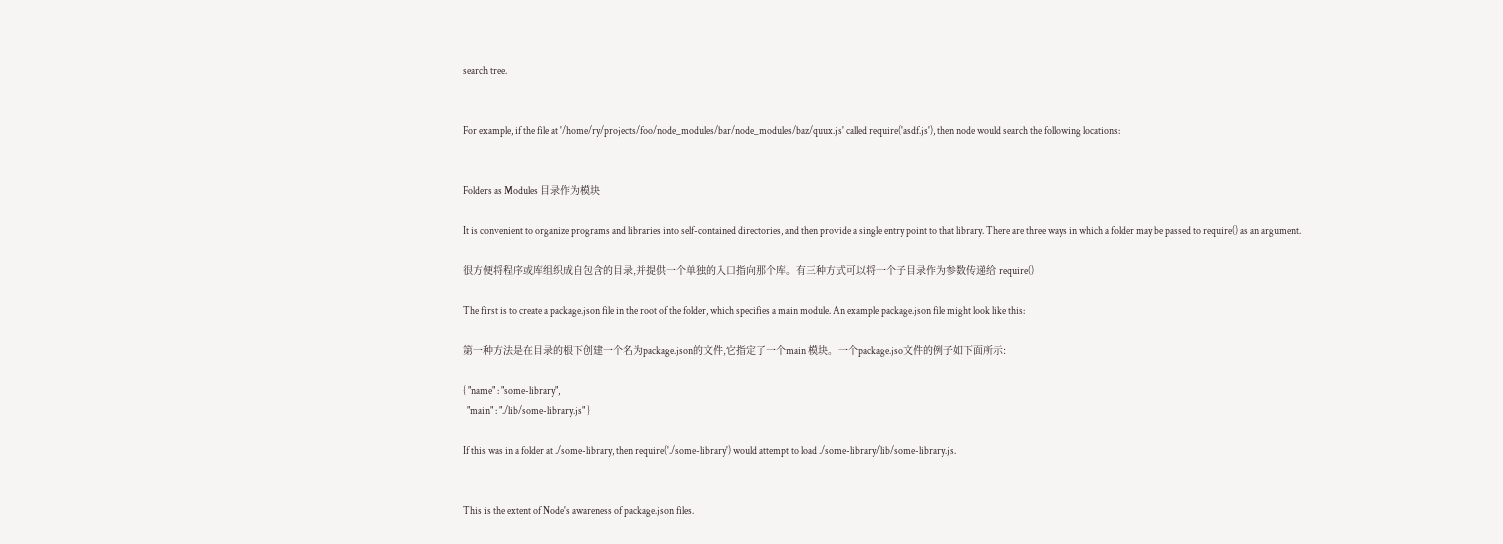search tree.


For example, if the file at '/home/ry/projects/foo/node_modules/bar/node_modules/baz/quux.js' called require('asdf.js'), then node would search the following locations:


Folders as Modules 目录作为模块

It is convenient to organize programs and libraries into self-contained directories, and then provide a single entry point to that library. There are three ways in which a folder may be passed to require() as an argument.

很方便将程序或库组织成自包含的目录,并提供一个单独的入口指向那个库。有三种方式可以将一个子目录作为参数传递给 require()

The first is to create a package.json file in the root of the folder, which specifies a main module. An example package.json file might look like this:

第一种方法是在目录的根下创建一个名为package.json的文件,它指定了一个main 模块。一个package.jso文件的例子如下面所示:

{ "name" : "some-library",
  "main" : "./lib/some-library.js" }

If this was in a folder at ./some-library, then require('./some-library') would attempt to load ./some-library/lib/some-library.js.


This is the extent of Node's awareness of package.json files.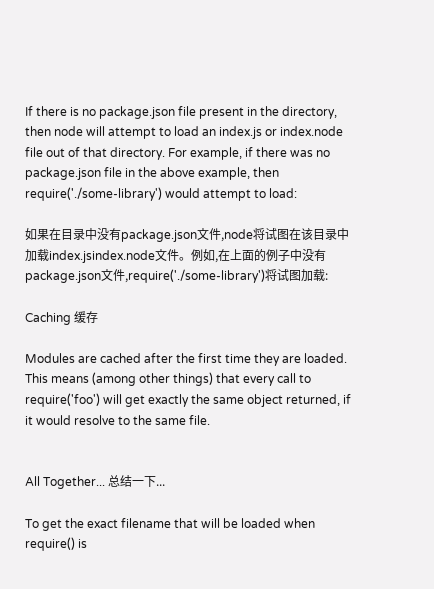If there is no package.json file present in the directory, then node will attempt to load an index.js or index.node file out of that directory. For example, if there was no package.json file in the above example, then require('./some-library') would attempt to load:

如果在目录中没有package.json文件,node将试图在该目录中加载index.jsindex.node文件。例如,在上面的例子中没有 package.json文件,require('./some-library')将试图加载:

Caching 缓存

Modules are cached after the first time they are loaded. This means (among other things) that every call to require('foo') will get exactly the same object returned, if it would resolve to the same file.


All Together... 总结一下...

To get the exact filename that will be loaded when require() is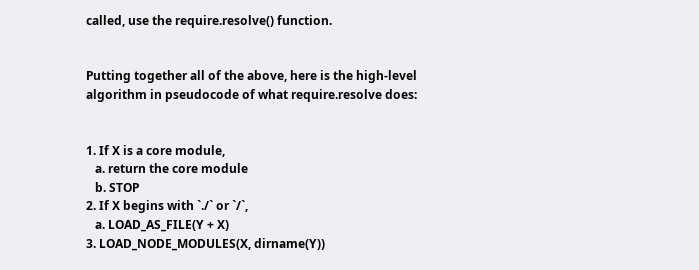called, use the require.resolve() function.


Putting together all of the above, here is the high-level algorithm in pseudocode of what require.resolve does:


1. If X is a core module,
   a. return the core module
   b. STOP
2. If X begins with `./` or `/`,
   a. LOAD_AS_FILE(Y + X)
3. LOAD_NODE_MODULES(X, dirname(Y))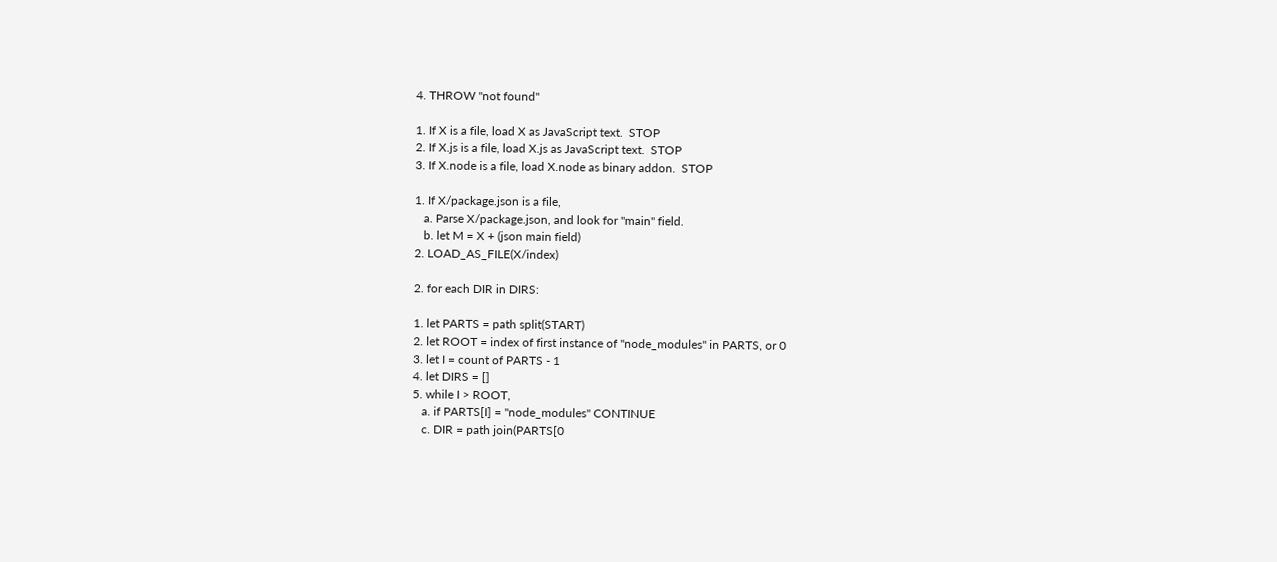4. THROW "not found"

1. If X is a file, load X as JavaScript text.  STOP
2. If X.js is a file, load X.js as JavaScript text.  STOP
3. If X.node is a file, load X.node as binary addon.  STOP

1. If X/package.json is a file,
   a. Parse X/package.json, and look for "main" field.
   b. let M = X + (json main field)
2. LOAD_AS_FILE(X/index)

2. for each DIR in DIRS:

1. let PARTS = path split(START)
2. let ROOT = index of first instance of "node_modules" in PARTS, or 0
3. let I = count of PARTS - 1
4. let DIRS = []
5. while I > ROOT,
   a. if PARTS[I] = "node_modules" CONTINUE
   c. DIR = path join(PARTS[0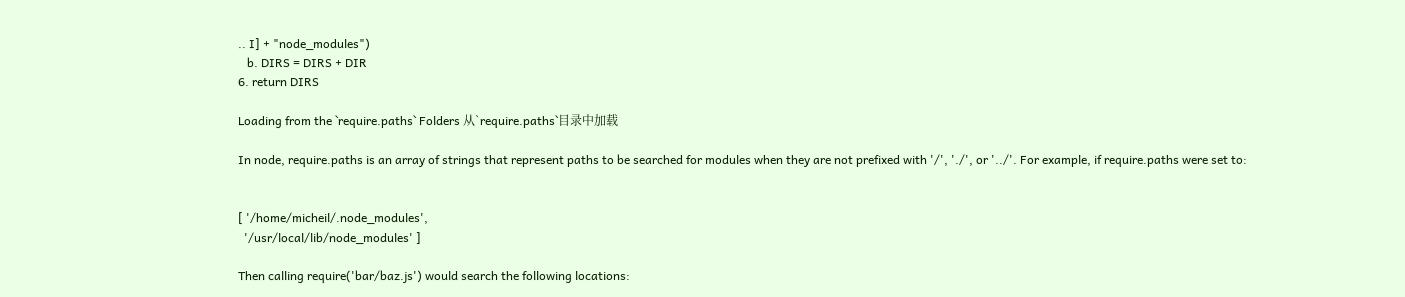.. I] + "node_modules")
   b. DIRS = DIRS + DIR
6. return DIRS

Loading from the `require.paths` Folders 从`require.paths`目录中加载

In node, require.paths is an array of strings that represent paths to be searched for modules when they are not prefixed with '/', './', or '../'. For example, if require.paths were set to:


[ '/home/micheil/.node_modules',
  '/usr/local/lib/node_modules' ]

Then calling require('bar/baz.js') would search the following locations: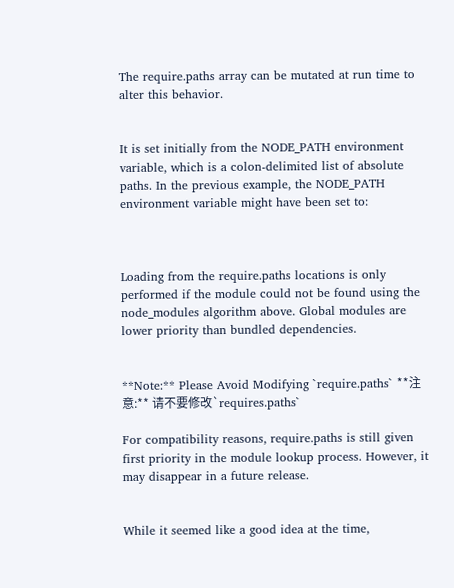The require.paths array can be mutated at run time to alter this behavior.


It is set initially from the NODE_PATH environment variable, which is a colon-delimited list of absolute paths. In the previous example, the NODE_PATH environment variable might have been set to:



Loading from the require.paths locations is only performed if the module could not be found using the node_modules algorithm above. Global modules are lower priority than bundled dependencies.


**Note:** Please Avoid Modifying `require.paths` **注意:** 请不要修改`requires.paths`

For compatibility reasons, require.paths is still given first priority in the module lookup process. However, it may disappear in a future release.


While it seemed like a good idea at the time,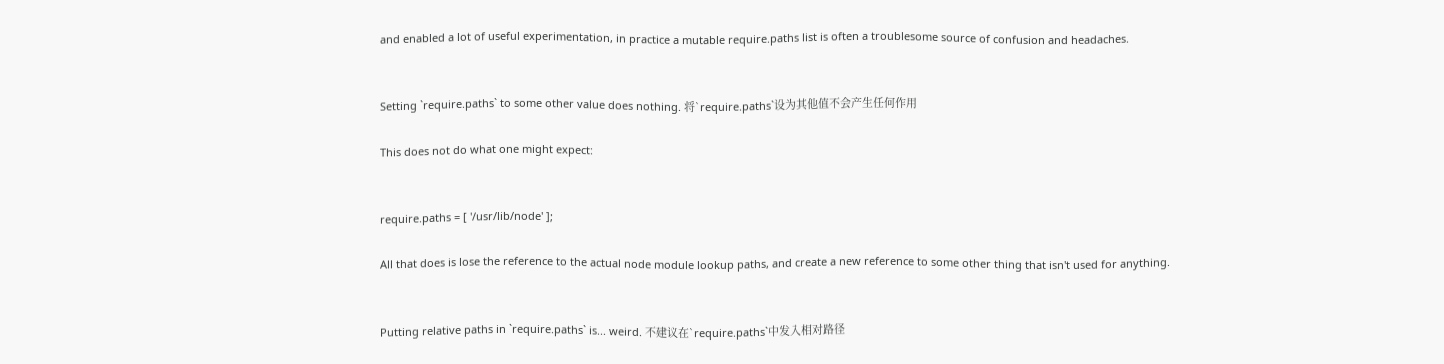and enabled a lot of useful experimentation, in practice a mutable require.paths list is often a troublesome source of confusion and headaches.


Setting `require.paths` to some other value does nothing. 将`require.paths`设为其他值不会产生任何作用

This does not do what one might expect:


require.paths = [ '/usr/lib/node' ];

All that does is lose the reference to the actual node module lookup paths, and create a new reference to some other thing that isn't used for anything.


Putting relative paths in `require.paths` is... weird. 不建议在`require.paths`中发入相对路径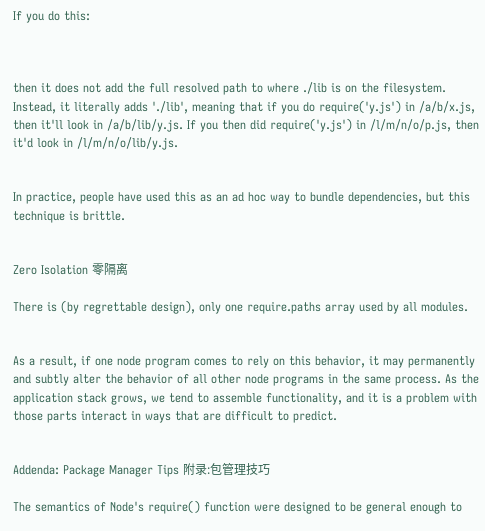If you do this:



then it does not add the full resolved path to where ./lib is on the filesystem. Instead, it literally adds './lib', meaning that if you do require('y.js') in /a/b/x.js, then it'll look in /a/b/lib/y.js. If you then did require('y.js') in /l/m/n/o/p.js, then it'd look in /l/m/n/o/lib/y.js.


In practice, people have used this as an ad hoc way to bundle dependencies, but this technique is brittle.


Zero Isolation 零隔离

There is (by regrettable design), only one require.paths array used by all modules.


As a result, if one node program comes to rely on this behavior, it may permanently and subtly alter the behavior of all other node programs in the same process. As the application stack grows, we tend to assemble functionality, and it is a problem with those parts interact in ways that are difficult to predict.


Addenda: Package Manager Tips 附录:包管理技巧

The semantics of Node's require() function were designed to be general enough to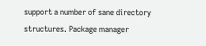support a number of sane directory structures. Package manager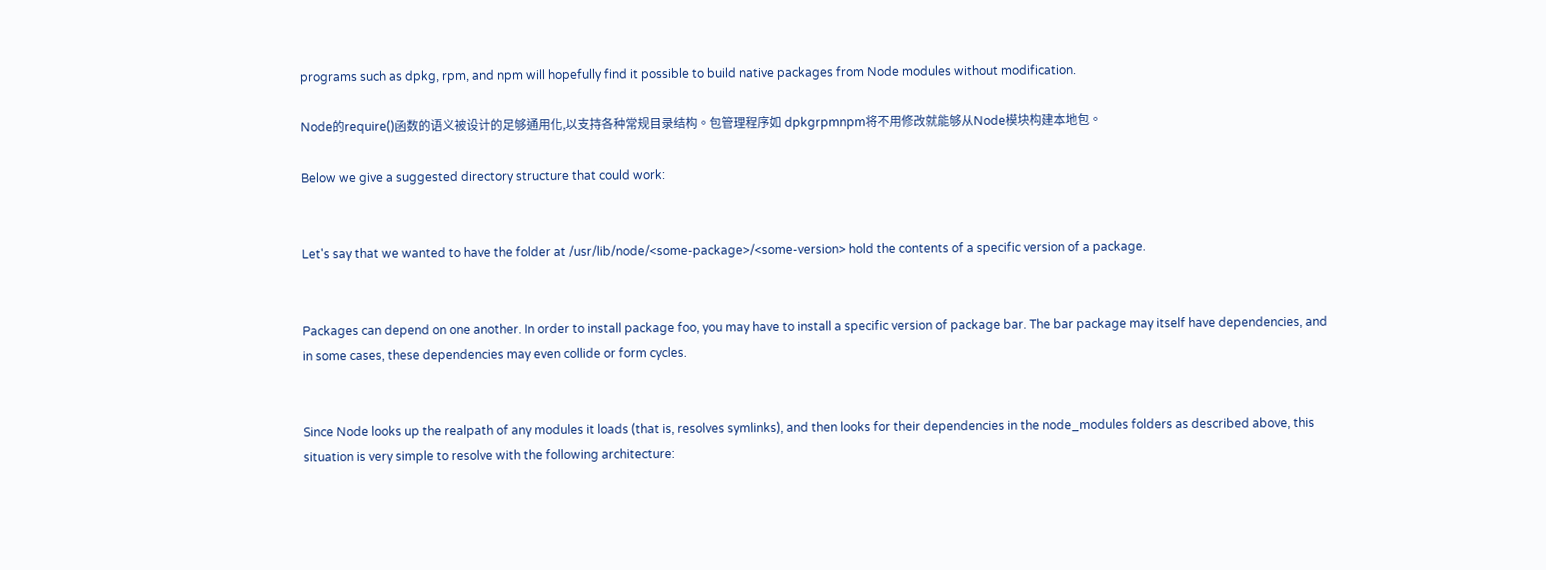programs such as dpkg, rpm, and npm will hopefully find it possible to build native packages from Node modules without modification.

Node的require()函数的语义被设计的足够通用化,以支持各种常规目录结构。包管理程序如 dpkgrpmnpm将不用修改就能够从Node模块构建本地包。

Below we give a suggested directory structure that could work:


Let's say that we wanted to have the folder at /usr/lib/node/<some-package>/<some-version> hold the contents of a specific version of a package.


Packages can depend on one another. In order to install package foo, you may have to install a specific version of package bar. The bar package may itself have dependencies, and in some cases, these dependencies may even collide or form cycles.


Since Node looks up the realpath of any modules it loads (that is, resolves symlinks), and then looks for their dependencies in the node_modules folders as described above, this situation is very simple to resolve with the following architecture: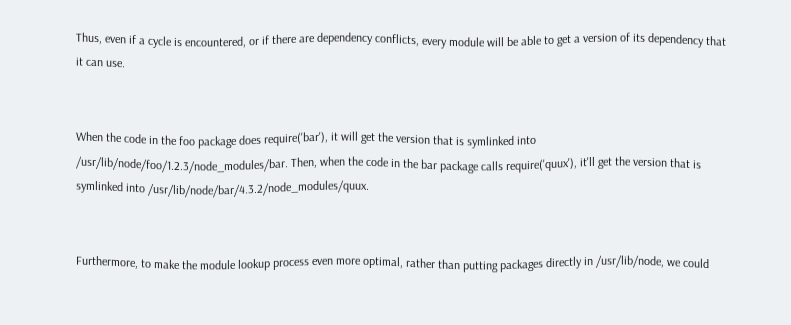Thus, even if a cycle is encountered, or if there are dependency conflicts, every module will be able to get a version of its dependency that it can use.


When the code in the foo package does require('bar'), it will get the version that is symlinked into /usr/lib/node/foo/1.2.3/node_modules/bar. Then, when the code in the bar package calls require('quux'), it'll get the version that is symlinked into /usr/lib/node/bar/4.3.2/node_modules/quux.


Furthermore, to make the module lookup process even more optimal, rather than putting packages directly in /usr/lib/node, we could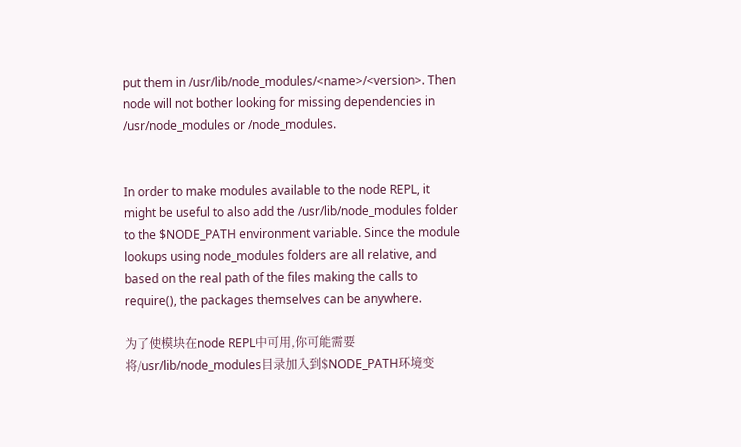put them in /usr/lib/node_modules/<name>/<version>. Then node will not bother looking for missing dependencies in /usr/node_modules or /node_modules.


In order to make modules available to the node REPL, it might be useful to also add the /usr/lib/node_modules folder to the $NODE_PATH environment variable. Since the module lookups using node_modules folders are all relative, and based on the real path of the files making the calls to require(), the packages themselves can be anywhere.

为了使模块在node REPL中可用,你可能需要将/usr/lib/node_modules目录加入到$NODE_PATH环境变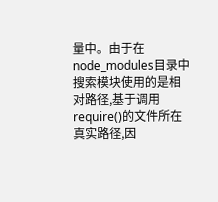量中。由于在node_modules目录中搜索模块使用的是相对路径,基于调用require()的文件所在真实路径,因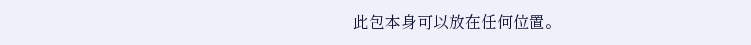此包本身可以放在任何位置。